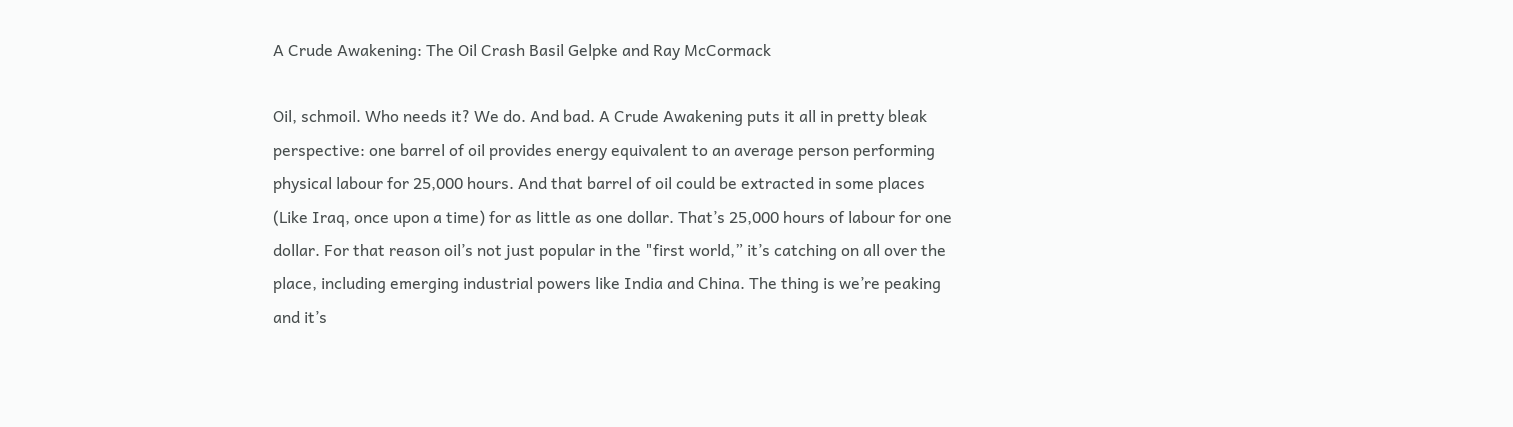A Crude Awakening: The Oil Crash Basil Gelpke and Ray McCormack

Oil, schmoil. Who needs it? We do. And bad. A Crude Awakening puts it all in pretty bleak perspective: one barrel of oil provides energy equivalent to an average person performing physical labour for 25,000 hours. And that barrel of oil could be extracted in some places (Like Iraq, once upon a time) for as little as one dollar. That’s 25,000 hours of labour for one dollar. For that reason oil’s not just popular in the "first world,” it’s catching on all over the place, including emerging industrial powers like India and China. The thing is we’re peaking and it’s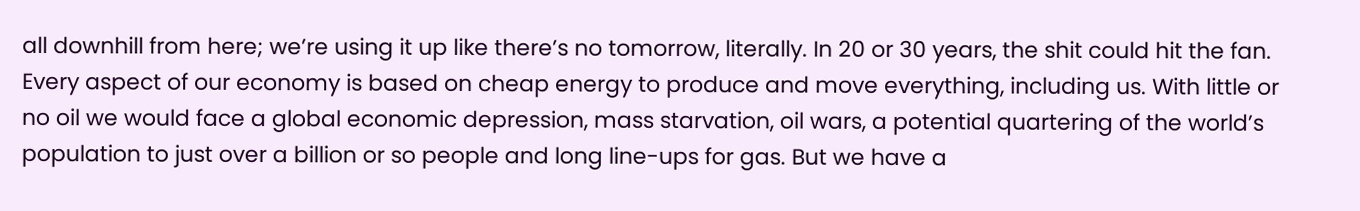all downhill from here; we’re using it up like there’s no tomorrow, literally. In 20 or 30 years, the shit could hit the fan. Every aspect of our economy is based on cheap energy to produce and move everything, including us. With little or no oil we would face a global economic depression, mass starvation, oil wars, a potential quartering of the world’s population to just over a billion or so people and long line-ups for gas. But we have a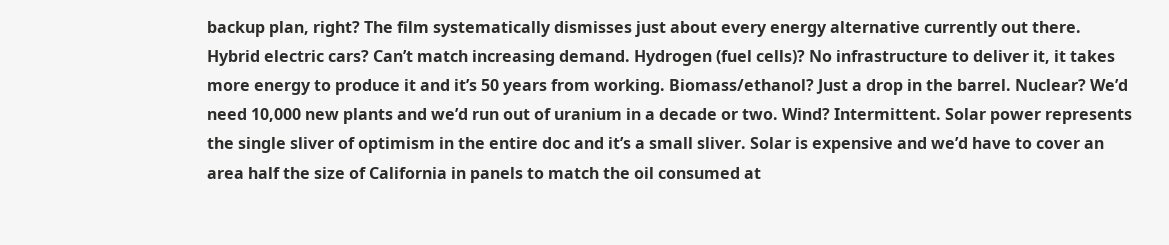backup plan, right? The film systematically dismisses just about every energy alternative currently out there. Hybrid electric cars? Can’t match increasing demand. Hydrogen (fuel cells)? No infrastructure to deliver it, it takes more energy to produce it and it’s 50 years from working. Biomass/ethanol? Just a drop in the barrel. Nuclear? We’d need 10,000 new plants and we’d run out of uranium in a decade or two. Wind? Intermittent. Solar power represents the single sliver of optimism in the entire doc and it’s a small sliver. Solar is expensive and we’d have to cover an area half the size of California in panels to match the oil consumed at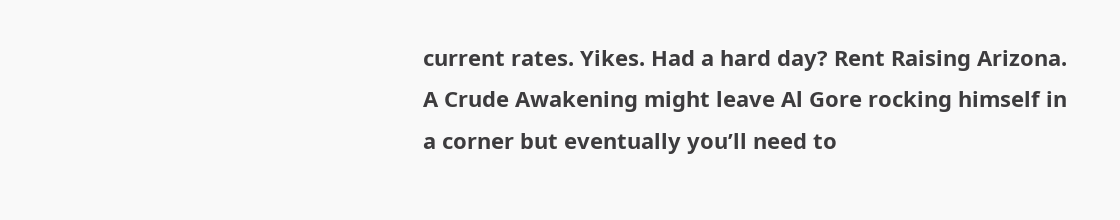current rates. Yikes. Had a hard day? Rent Raising Arizona. A Crude Awakening might leave Al Gore rocking himself in a corner but eventually you’ll need to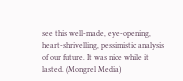see this well-made, eye-opening, heart-shrivelling, pessimistic analysis of our future. It was nice while it lasted. (Mongrel Media)